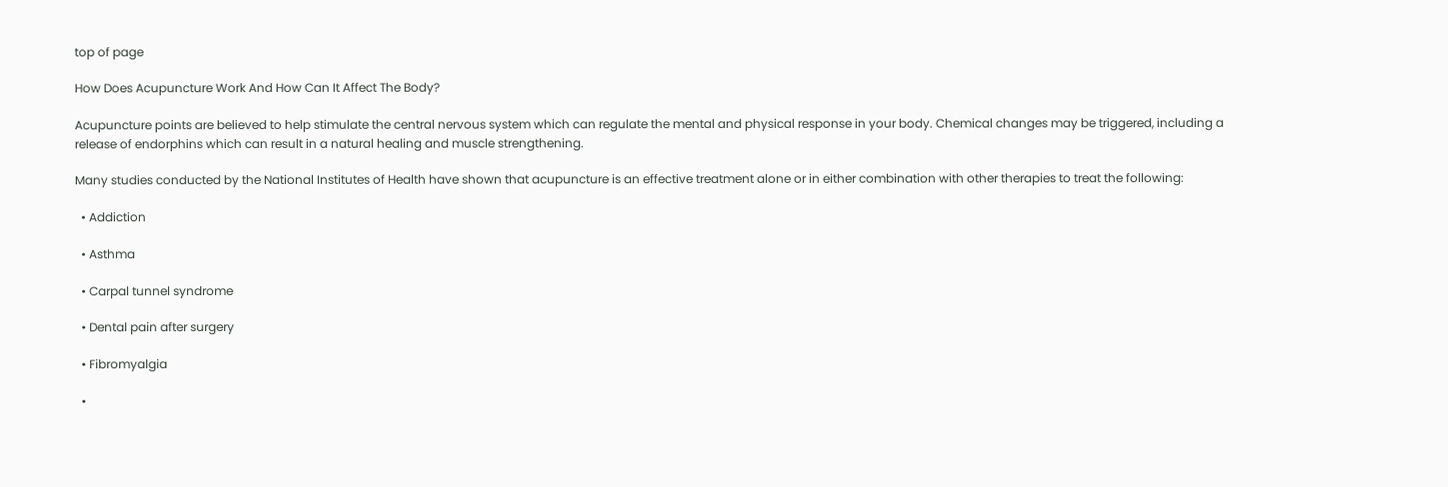top of page

How Does Acupuncture Work And How Can It Affect The Body?

Acupuncture points are believed to help stimulate the central nervous system which can regulate the mental and physical response in your body. Chemical changes may be triggered, including a release of endorphins which can result in a natural healing and muscle strengthening.

Many studies conducted by the National Institutes of Health have shown that acupuncture is an effective treatment alone or in either combination with other therapies to treat the following:

  • Addiction

  • Asthma

  • Carpal tunnel syndrome

  • Dental pain after surgery

  • Fibromyalgia

  •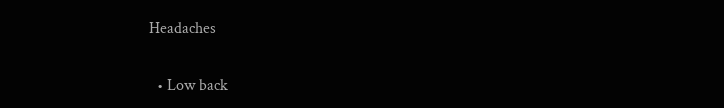Headaches

  • Low back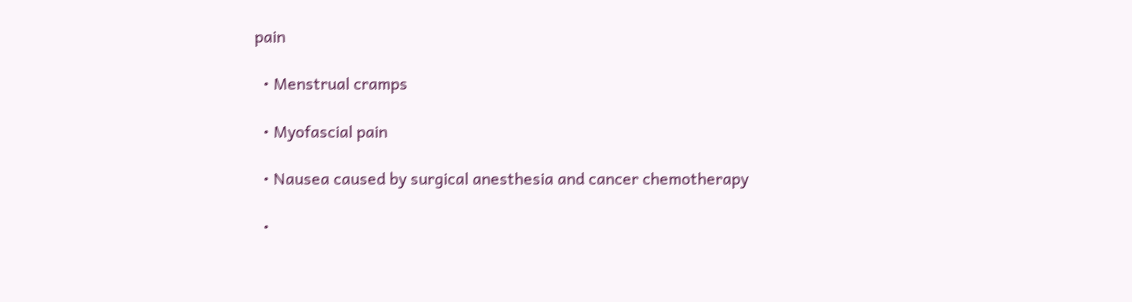pain

  • Menstrual cramps

  • Myofascial pain

  • Nausea caused by surgical anesthesia and cancer chemotherapy

  •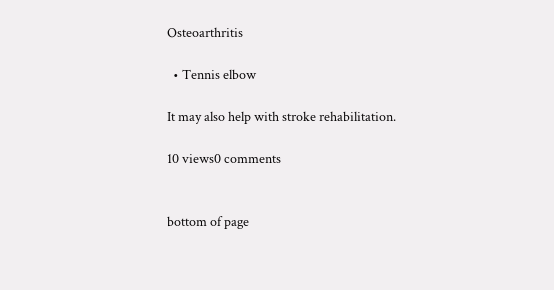Osteoarthritis

  • Tennis elbow

It may also help with stroke rehabilitation.

10 views0 comments


bottom of page